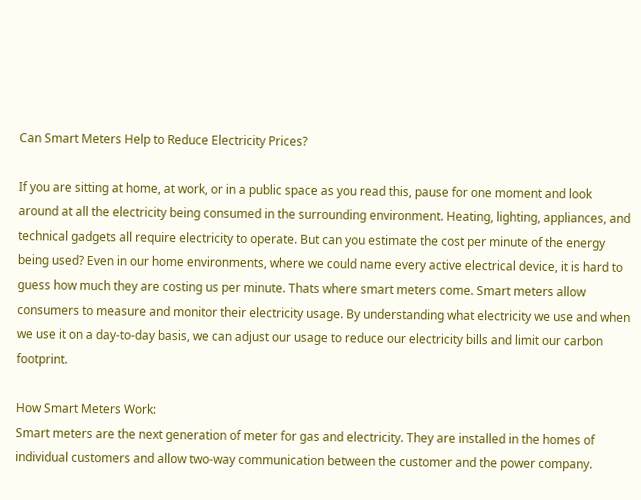Can Smart Meters Help to Reduce Electricity Prices?

If you are sitting at home, at work, or in a public space as you read this, pause for one moment and look around at all the electricity being consumed in the surrounding environment. Heating, lighting, appliances, and technical gadgets all require electricity to operate. But can you estimate the cost per minute of the energy being used? Even in our home environments, where we could name every active electrical device, it is hard to guess how much they are costing us per minute. Thats where smart meters come. Smart meters allow consumers to measure and monitor their electricity usage. By understanding what electricity we use and when we use it on a day-to-day basis, we can adjust our usage to reduce our electricity bills and limit our carbon footprint.

How Smart Meters Work:
Smart meters are the next generation of meter for gas and electricity. They are installed in the homes of individual customers and allow two-way communication between the customer and the power company.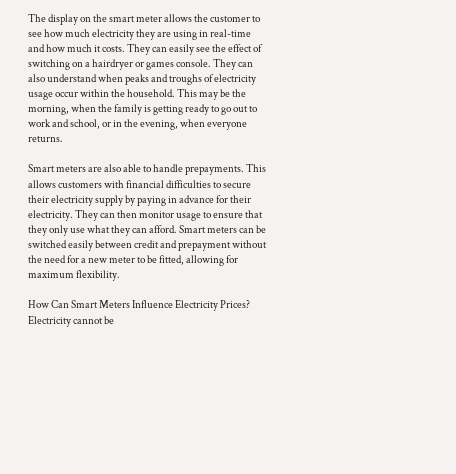The display on the smart meter allows the customer to see how much electricity they are using in real-time and how much it costs. They can easily see the effect of switching on a hairdryer or games console. They can also understand when peaks and troughs of electricity usage occur within the household. This may be the morning, when the family is getting ready to go out to work and school, or in the evening, when everyone returns.

Smart meters are also able to handle prepayments. This allows customers with financial difficulties to secure their electricity supply by paying in advance for their electricity. They can then monitor usage to ensure that they only use what they can afford. Smart meters can be switched easily between credit and prepayment without the need for a new meter to be fitted, allowing for maximum flexibility.

How Can Smart Meters Influence Electricity Prices?
Electricity cannot be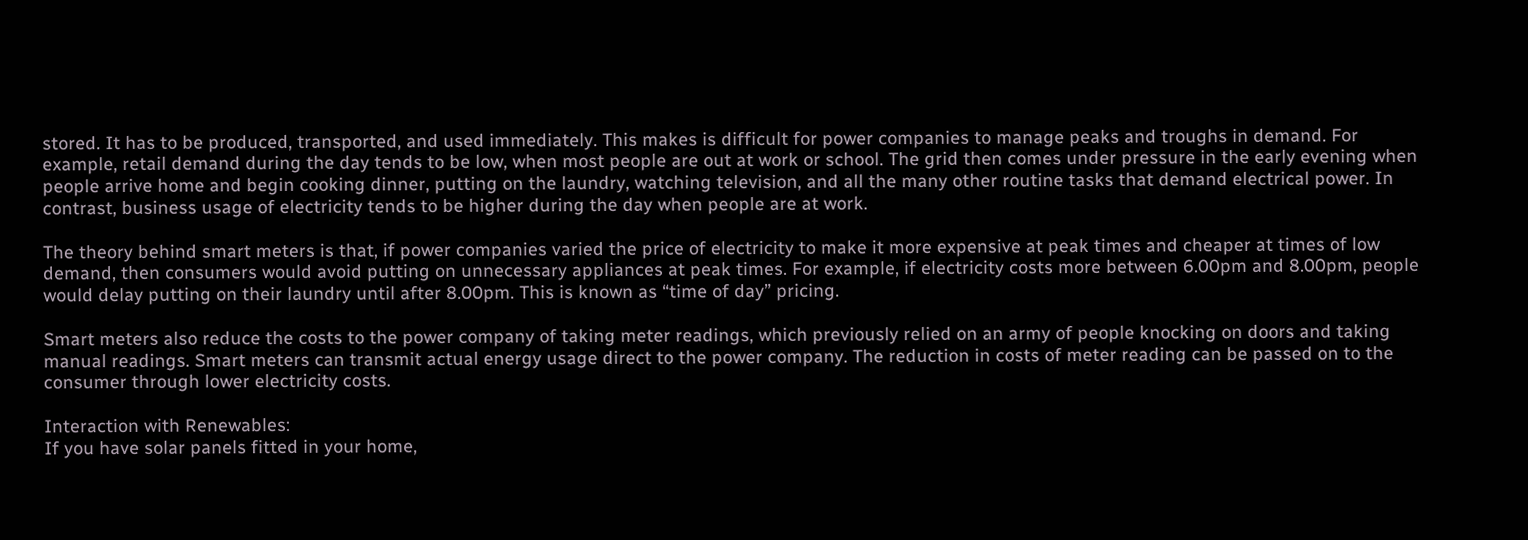stored. It has to be produced, transported, and used immediately. This makes is difficult for power companies to manage peaks and troughs in demand. For example, retail demand during the day tends to be low, when most people are out at work or school. The grid then comes under pressure in the early evening when people arrive home and begin cooking dinner, putting on the laundry, watching television, and all the many other routine tasks that demand electrical power. In contrast, business usage of electricity tends to be higher during the day when people are at work.

The theory behind smart meters is that, if power companies varied the price of electricity to make it more expensive at peak times and cheaper at times of low demand, then consumers would avoid putting on unnecessary appliances at peak times. For example, if electricity costs more between 6.00pm and 8.00pm, people would delay putting on their laundry until after 8.00pm. This is known as “time of day” pricing.

Smart meters also reduce the costs to the power company of taking meter readings, which previously relied on an army of people knocking on doors and taking manual readings. Smart meters can transmit actual energy usage direct to the power company. The reduction in costs of meter reading can be passed on to the consumer through lower electricity costs.

Interaction with Renewables:
If you have solar panels fitted in your home,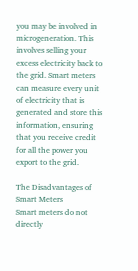you may be involved in microgeneration. This involves selling your excess electricity back to the grid. Smart meters can measure every unit of electricity that is generated and store this information, ensuring that you receive credit for all the power you export to the grid.

The Disadvantages of Smart Meters
Smart meters do not directly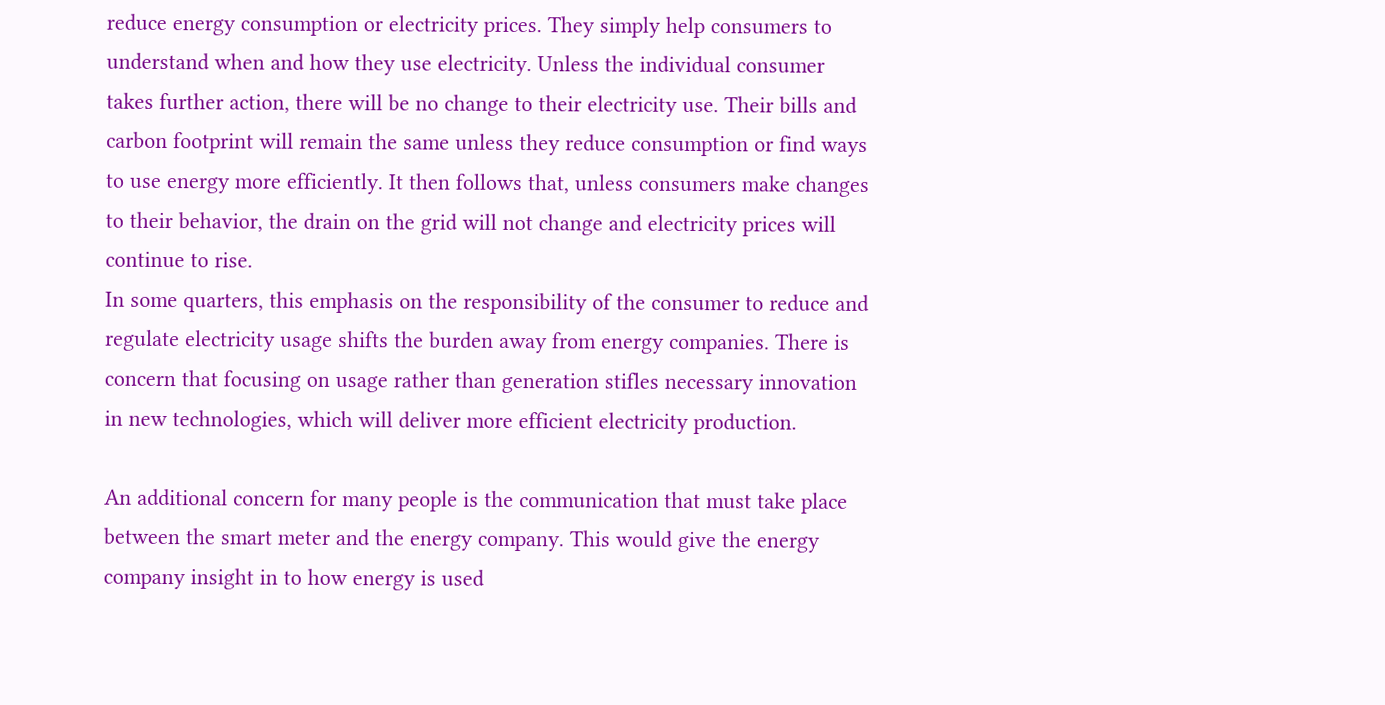reduce energy consumption or electricity prices. They simply help consumers to understand when and how they use electricity. Unless the individual consumer takes further action, there will be no change to their electricity use. Their bills and carbon footprint will remain the same unless they reduce consumption or find ways to use energy more efficiently. It then follows that, unless consumers make changes to their behavior, the drain on the grid will not change and electricity prices will continue to rise.
In some quarters, this emphasis on the responsibility of the consumer to reduce and regulate electricity usage shifts the burden away from energy companies. There is concern that focusing on usage rather than generation stifles necessary innovation in new technologies, which will deliver more efficient electricity production.

An additional concern for many people is the communication that must take place between the smart meter and the energy company. This would give the energy company insight in to how energy is used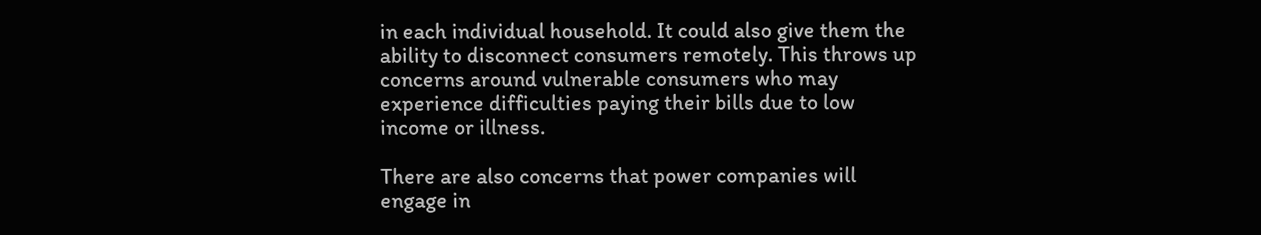in each individual household. It could also give them the ability to disconnect consumers remotely. This throws up concerns around vulnerable consumers who may experience difficulties paying their bills due to low income or illness.

There are also concerns that power companies will engage in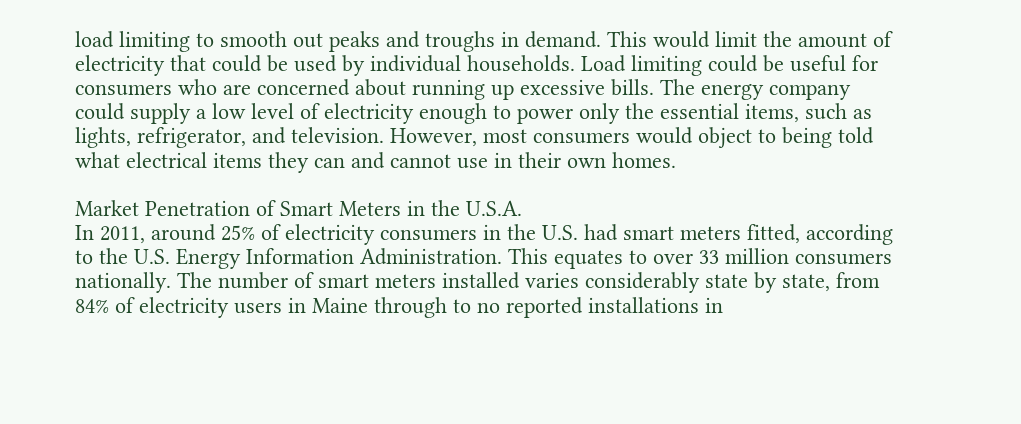load limiting to smooth out peaks and troughs in demand. This would limit the amount of electricity that could be used by individual households. Load limiting could be useful for consumers who are concerned about running up excessive bills. The energy company could supply a low level of electricity enough to power only the essential items, such as lights, refrigerator, and television. However, most consumers would object to being told what electrical items they can and cannot use in their own homes.

Market Penetration of Smart Meters in the U.S.A.
In 2011, around 25% of electricity consumers in the U.S. had smart meters fitted, according to the U.S. Energy Information Administration. This equates to over 33 million consumers nationally. The number of smart meters installed varies considerably state by state, from 84% of electricity users in Maine through to no reported installations in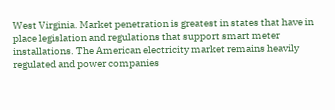West Virginia. Market penetration is greatest in states that have in place legislation and regulations that support smart meter installations. The American electricity market remains heavily regulated and power companies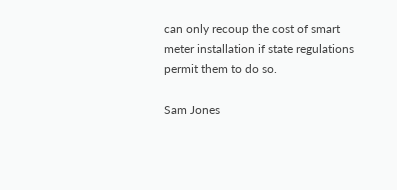can only recoup the cost of smart meter installation if state regulations permit them to do so.

Sam Jones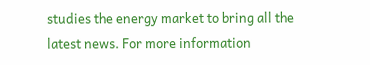studies the energy market to bring all the latest news. For more information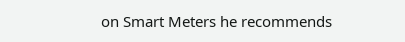on Smart Meters he recommends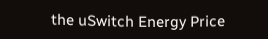the uSwitch Energy Price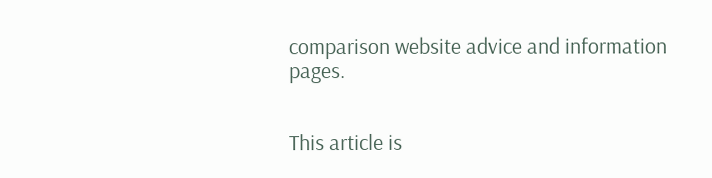comparison website advice and information pages.


This article is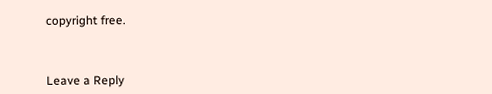copyright free.



Leave a Reply